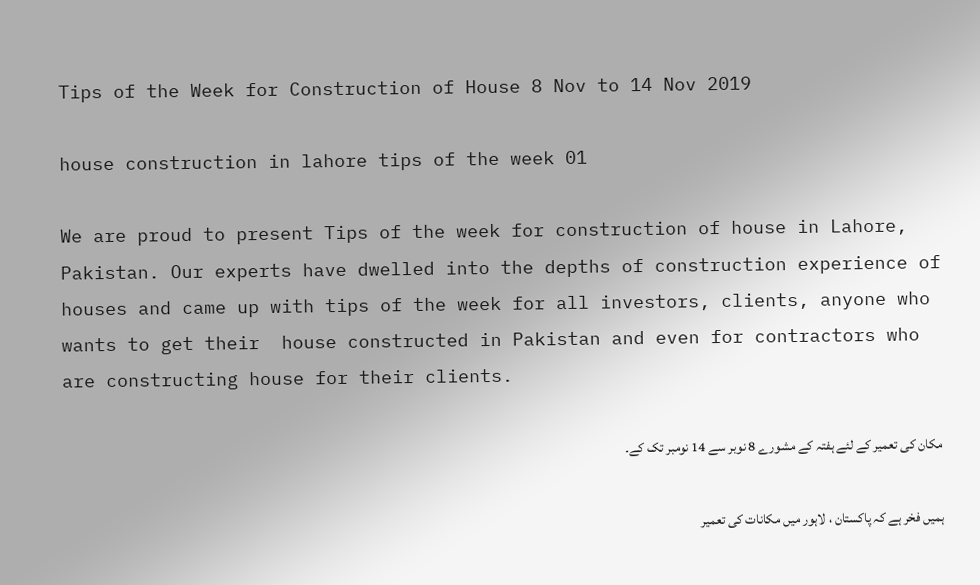Tips of the Week for Construction of House 8 Nov to 14 Nov 2019

house construction in lahore tips of the week 01

We are proud to present Tips of the week for construction of house in Lahore, Pakistan. Our experts have dwelled into the depths of construction experience of houses and came up with tips of the week for all investors, clients, anyone who wants to get their  house constructed in Pakistan and even for contractors who are constructing house for their clients.

مکان کی تعمیر کے لئے ہفتہ کے مشورے 8 نوبر سے 14 نومبر تک کے۔

ہمیں فخر ہے کہ پاکستان ، لاہور میں مکانات کی تعمیر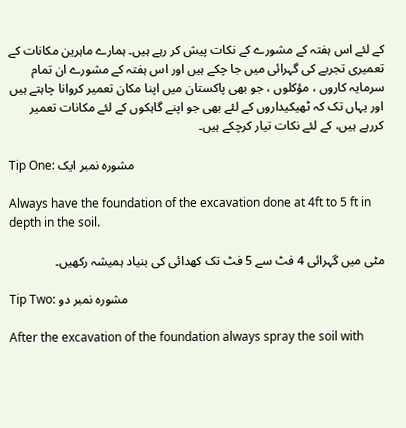کے لئے اس ہفتہ کے مشورے کے نکات پیش کر رہے ہیں۔ ہمارے ماہرین مکانات کے تعمیری تجربے کی گہرائی میں جا چکے ہیں اور اس ہفتہ کے مشورے ان تمام سرمایہ کاروں ، مؤکلوں ، جو بھی پاکستان میں اپنا مکان تعمیر کروانا چاہتے ہیں اور یہاں تک کہ ٹھیکیداروں کے لئے بھی جو اپنے گاہکوں کے لئے مکانات تعمیر کررہے ہیں، کے لئے نکات تیار کرچکے ہیں۔

Tip One: مشورہ نمبر ایک

Always have the foundation of the excavation done at 4ft to 5 ft in depth in the soil.

مٹی میں گہرائی 4 فٹ سے 5 فٹ تک کھدائی کی بنیاد ہمیشہ رکھیں۔

Tip Two: مشورہ نمبر دو

After the excavation of the foundation always spray the soil with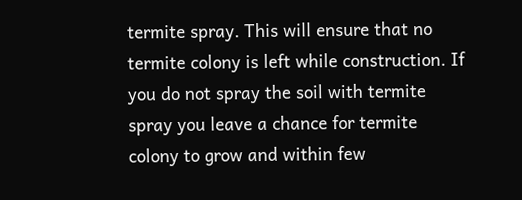termite spray. This will ensure that no termite colony is left while construction. If you do not spray the soil with termite spray you leave a chance for termite colony to grow and within few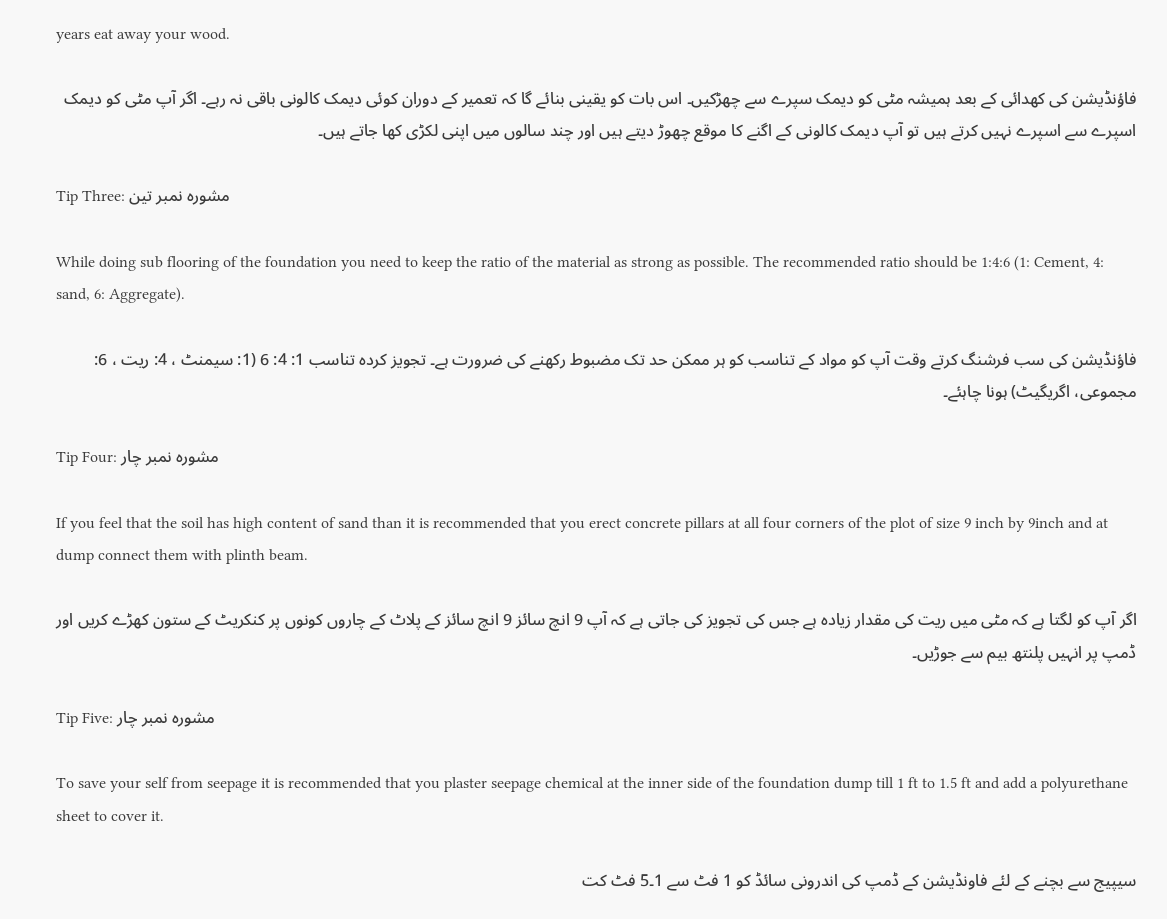years eat away your wood.

فاؤنڈیشن کی کھدائی کے بعد ہمیشہ مٹی کو دیمک سپرے سے چھڑکیں۔ اس بات کو یقینی بنائے گا کہ تعمیر کے دوران کوئی دیمک کالونی باقی نہ رہے۔ اگر آپ مٹی کو دیمک اسپرے سے اسپرے نہیں کرتے ہیں تو آپ دیمک کالونی کے اگنے کا موقع چھوڑ دیتے ہیں اور چند سالوں میں اپنی لکڑی کھا جاتے ہیں۔

Tip Three: مشورہ نمبر تین

While doing sub flooring of the foundation you need to keep the ratio of the material as strong as possible. The recommended ratio should be 1:4:6 (1: Cement, 4: sand, 6: Aggregate).

فاؤنڈیشن کی سب فرشنگ کرتے وقت آپ کو مواد کے تناسب کو ہر ممکن حد تک مضبوط رکھنے کی ضرورت ہے۔ تجویز کردہ تناسب 1: 4: 6 (1: سیمنٹ ، 4: ریت ، 6: مجموعی، اگریگیٹ) ہونا چاہئے۔

Tip Four: مشورہ نمبر چار

If you feel that the soil has high content of sand than it is recommended that you erect concrete pillars at all four corners of the plot of size 9 inch by 9inch and at dump connect them with plinth beam.

اگر آپ کو لگتا ہے کہ مٹی میں ریت کی مقدار زیادہ ہے جس کی تجویز کی جاتی ہے کہ آپ 9 انچ سائز 9 انچ سائز کے پلاٹ کے چاروں کونوں پر کنکریٹ کے ستون کھڑے کریں اور ڈمپ پر انہیں پلنتھ بیم سے جوڑیں۔

Tip Five: مشورہ نمبر چار

To save your self from seepage it is recommended that you plaster seepage chemical at the inner side of the foundation dump till 1 ft to 1.5 ft and add a polyurethane sheet to cover it.

سیپیج سے بچنے کے لئے فاونڈیشن کے ڈمپ کی اندرونی سائڈ کو 1 فٹ سے 1۔5 فٹ کت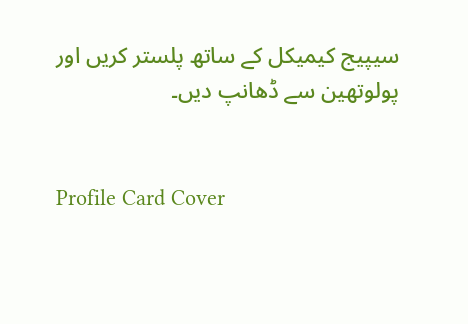سیپیج کیمیکل کے ساتھ پلستر کریں اور پولوتھین سے ڈھانپ دیں۔


Profile Card Cover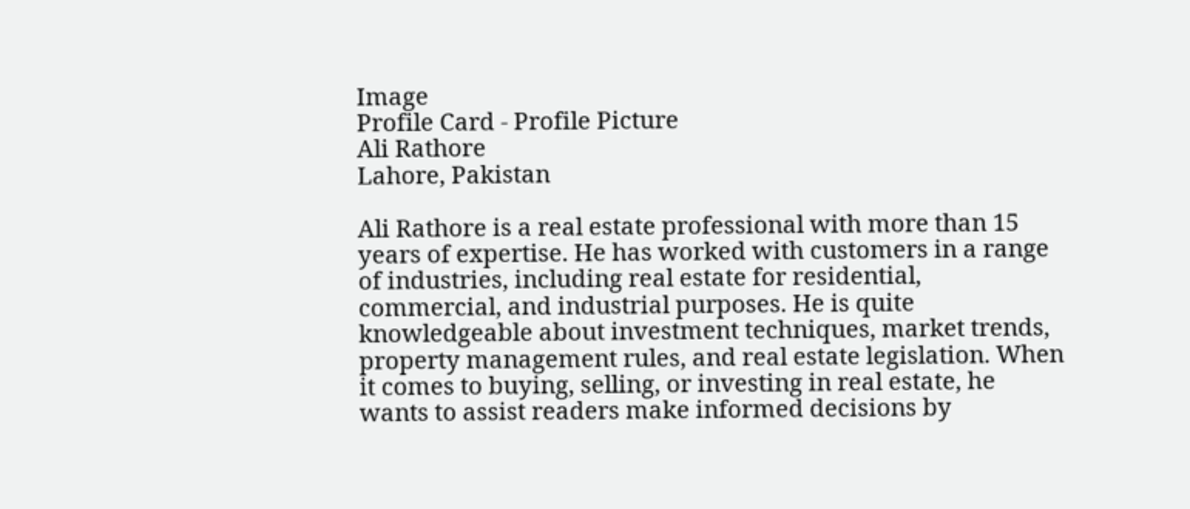Image
Profile Card - Profile Picture
Ali Rathore
Lahore, Pakistan

Ali Rathore is a real estate professional with more than 15 years of expertise. He has worked with customers in a range of industries, including real estate for residential, commercial, and industrial purposes. He is quite knowledgeable about investment techniques, market trends, property management rules, and real estate legislation. When it comes to buying, selling, or investing in real estate, he wants to assist readers make informed decisions by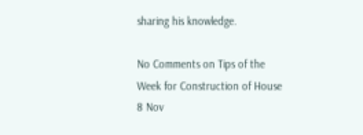sharing his knowledge.

No Comments on Tips of the Week for Construction of House 8 Nov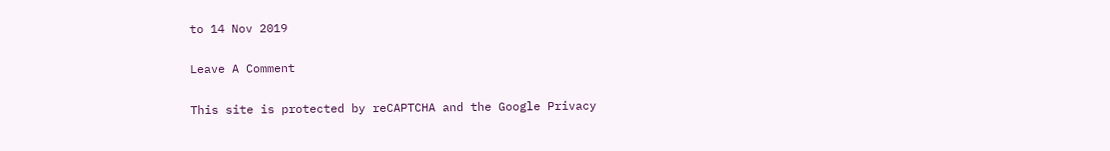to 14 Nov 2019

Leave A Comment

This site is protected by reCAPTCHA and the Google Privacy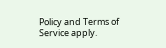Policy and Terms of Service apply.